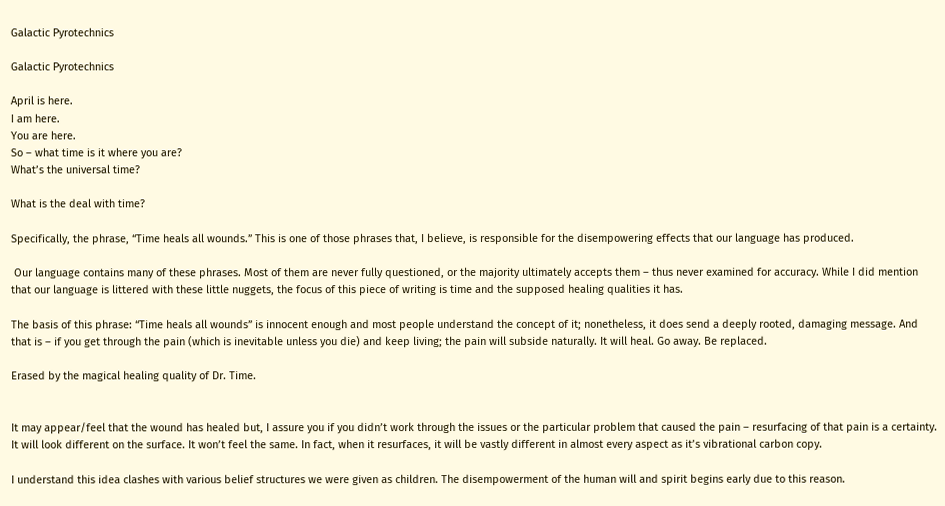Galactic Pyrotechnics

Galactic Pyrotechnics

April is here.
I am here.
You are here.
So – what time is it where you are?
What’s the universal time?

What is the deal with time?

Specifically, the phrase, “Time heals all wounds.” This is one of those phrases that, I believe, is responsible for the disempowering effects that our language has produced.

 Our language contains many of these phrases. Most of them are never fully questioned, or the majority ultimately accepts them – thus never examined for accuracy. While I did mention that our language is littered with these little nuggets, the focus of this piece of writing is time and the supposed healing qualities it has.

The basis of this phrase: “Time heals all wounds” is innocent enough and most people understand the concept of it; nonetheless, it does send a deeply rooted, damaging message. And that is – if you get through the pain (which is inevitable unless you die) and keep living; the pain will subside naturally. It will heal. Go away. Be replaced.

Erased by the magical healing quality of Dr. Time.


It may appear/feel that the wound has healed but, I assure you if you didn’t work through the issues or the particular problem that caused the pain – resurfacing of that pain is a certainty. It will look different on the surface. It won’t feel the same. In fact, when it resurfaces, it will be vastly different in almost every aspect as it’s vibrational carbon copy.

I understand this idea clashes with various belief structures we were given as children. The disempowerment of the human will and spirit begins early due to this reason.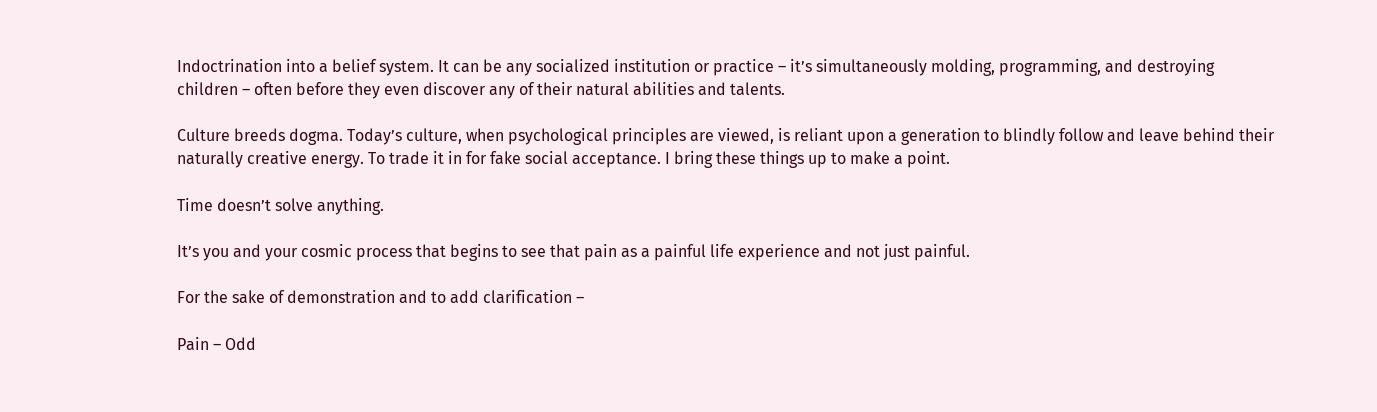Indoctrination into a belief system. It can be any socialized institution or practice – it’s simultaneously molding, programming, and destroying children – often before they even discover any of their natural abilities and talents.

Culture breeds dogma. Today’s culture, when psychological principles are viewed, is reliant upon a generation to blindly follow and leave behind their naturally creative energy. To trade it in for fake social acceptance. I bring these things up to make a point.

Time doesn’t solve anything.

It’s you and your cosmic process that begins to see that pain as a painful life experience and not just painful.

For the sake of demonstration and to add clarification –

Pain – Odd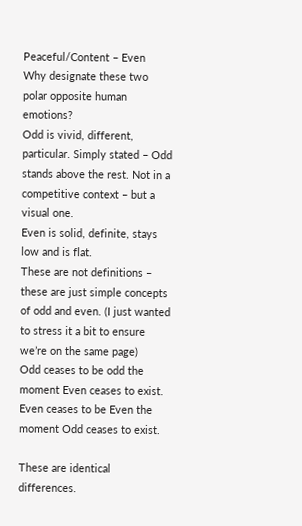Peaceful/Content – Even
Why designate these two polar opposite human emotions?
Odd is vivid, different, particular. Simply stated – Odd stands above the rest. Not in a competitive context – but a visual one.
Even is solid, definite, stays low and is flat.
These are not definitions – these are just simple concepts of odd and even. (I just wanted to stress it a bit to ensure we’re on the same page)
Odd ceases to be odd the moment Even ceases to exist.
Even ceases to be Even the moment Odd ceases to exist.

These are identical differences.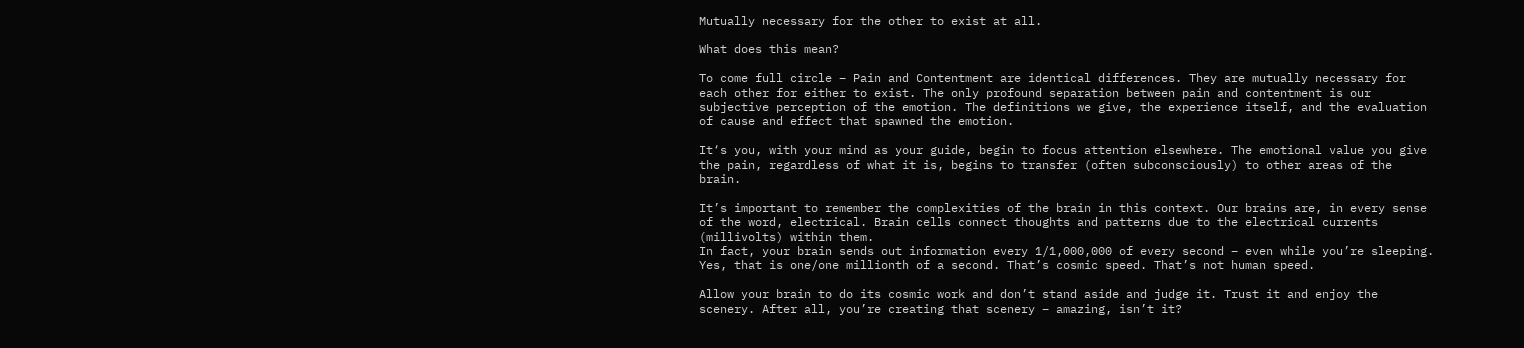Mutually necessary for the other to exist at all.

What does this mean?

To come full circle – Pain and Contentment are identical differences. They are mutually necessary for each other for either to exist. The only profound separation between pain and contentment is our subjective perception of the emotion. The definitions we give, the experience itself, and the evaluation of cause and effect that spawned the emotion.

It‘s you, with your mind as your guide, begin to focus attention elsewhere. The emotional value you give the pain, regardless of what it is, begins to transfer (often subconsciously) to other areas of the brain.

It’s important to remember the complexities of the brain in this context. Our brains are, in every sense of the word, electrical. Brain cells connect thoughts and patterns due to the electrical currents (millivolts) within them.
In fact, your brain sends out information every 1/1,000,000 of every second – even while you’re sleeping. Yes, that is one/one millionth of a second. That’s cosmic speed. That’s not human speed.

Allow your brain to do its cosmic work and don’t stand aside and judge it. Trust it and enjoy the scenery. After all, you’re creating that scenery – amazing, isn’t it?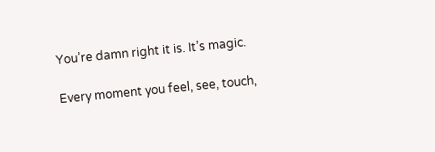You’re damn right it is. It’s magic.

Every moment you feel, see, touch,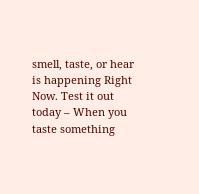smell, taste, or hear is happening Right Now. Test it out today – When you taste something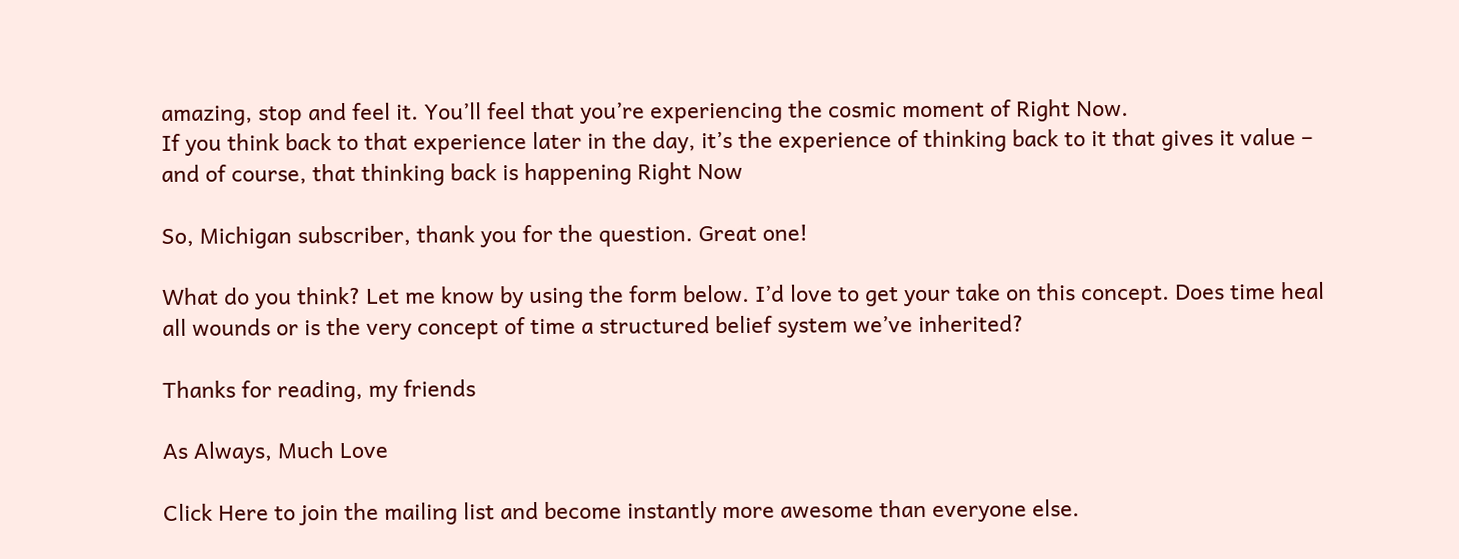amazing, stop and feel it. You’ll feel that you’re experiencing the cosmic moment of Right Now.
If you think back to that experience later in the day, it’s the experience of thinking back to it that gives it value – and of course, that thinking back is happening Right Now

So, Michigan subscriber, thank you for the question. Great one!

What do you think? Let me know by using the form below. I’d love to get your take on this concept. Does time heal all wounds or is the very concept of time a structured belief system we’ve inherited?

Thanks for reading, my friends

As Always, Much Love

Click Here to join the mailing list and become instantly more awesome than everyone else.